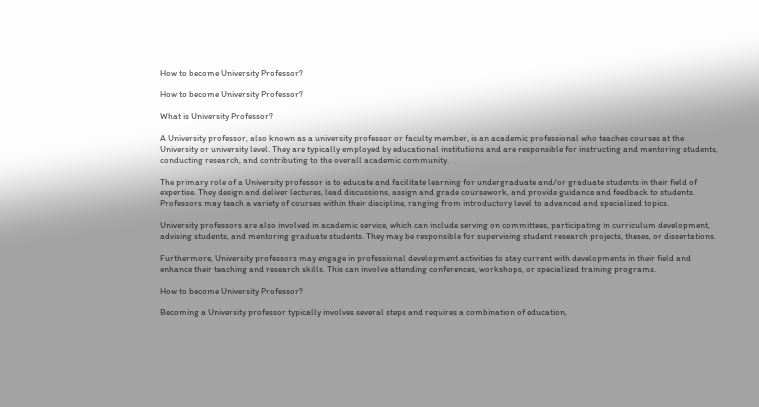How to become University Professor?

How to become University Professor?

What is University Professor?

A University professor, also known as a university professor or faculty member, is an academic professional who teaches courses at the University or university level. They are typically employed by educational institutions and are responsible for instructing and mentoring students, conducting research, and contributing to the overall academic community.

The primary role of a University professor is to educate and facilitate learning for undergraduate and/or graduate students in their field of expertise. They design and deliver lectures, lead discussions, assign and grade coursework, and provide guidance and feedback to students. Professors may teach a variety of courses within their discipline, ranging from introductory level to advanced and specialized topics.

University professors are also involved in academic service, which can include serving on committees, participating in curriculum development, advising students, and mentoring graduate students. They may be responsible for supervising student research projects, theses, or dissertations.

Furthermore, University professors may engage in professional development activities to stay current with developments in their field and enhance their teaching and research skills. This can involve attending conferences, workshops, or specialized training programs.

How to become University Professor?

Becoming a University professor typically involves several steps and requires a combination of education,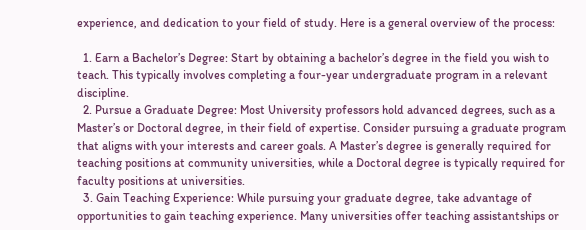experience, and dedication to your field of study. Here is a general overview of the process:

  1. Earn a Bachelor’s Degree: Start by obtaining a bachelor’s degree in the field you wish to teach. This typically involves completing a four-year undergraduate program in a relevant discipline.
  2. Pursue a Graduate Degree: Most University professors hold advanced degrees, such as a Master’s or Doctoral degree, in their field of expertise. Consider pursuing a graduate program that aligns with your interests and career goals. A Master’s degree is generally required for teaching positions at community universities, while a Doctoral degree is typically required for faculty positions at universities.
  3. Gain Teaching Experience: While pursuing your graduate degree, take advantage of opportunities to gain teaching experience. Many universities offer teaching assistantships or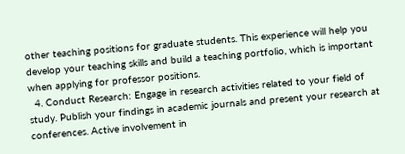other teaching positions for graduate students. This experience will help you develop your teaching skills and build a teaching portfolio, which is important when applying for professor positions.
  4. Conduct Research: Engage in research activities related to your field of study. Publish your findings in academic journals and present your research at conferences. Active involvement in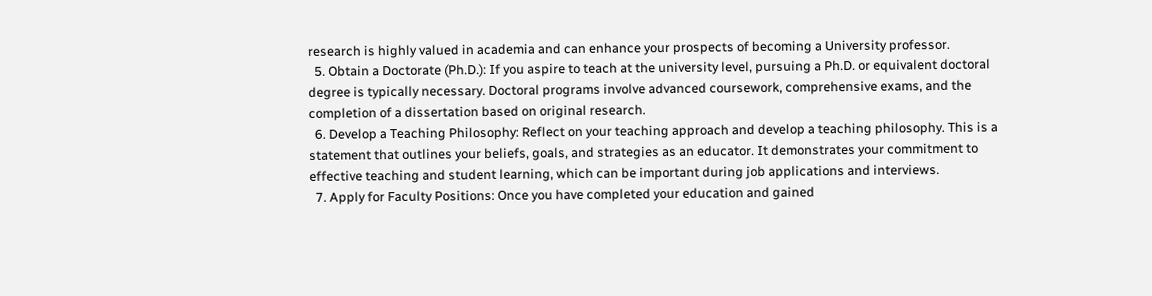research is highly valued in academia and can enhance your prospects of becoming a University professor.
  5. Obtain a Doctorate (Ph.D.): If you aspire to teach at the university level, pursuing a Ph.D. or equivalent doctoral degree is typically necessary. Doctoral programs involve advanced coursework, comprehensive exams, and the completion of a dissertation based on original research.
  6. Develop a Teaching Philosophy: Reflect on your teaching approach and develop a teaching philosophy. This is a statement that outlines your beliefs, goals, and strategies as an educator. It demonstrates your commitment to effective teaching and student learning, which can be important during job applications and interviews.
  7. Apply for Faculty Positions: Once you have completed your education and gained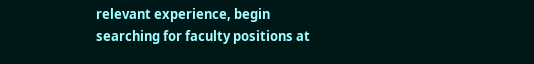relevant experience, begin searching for faculty positions at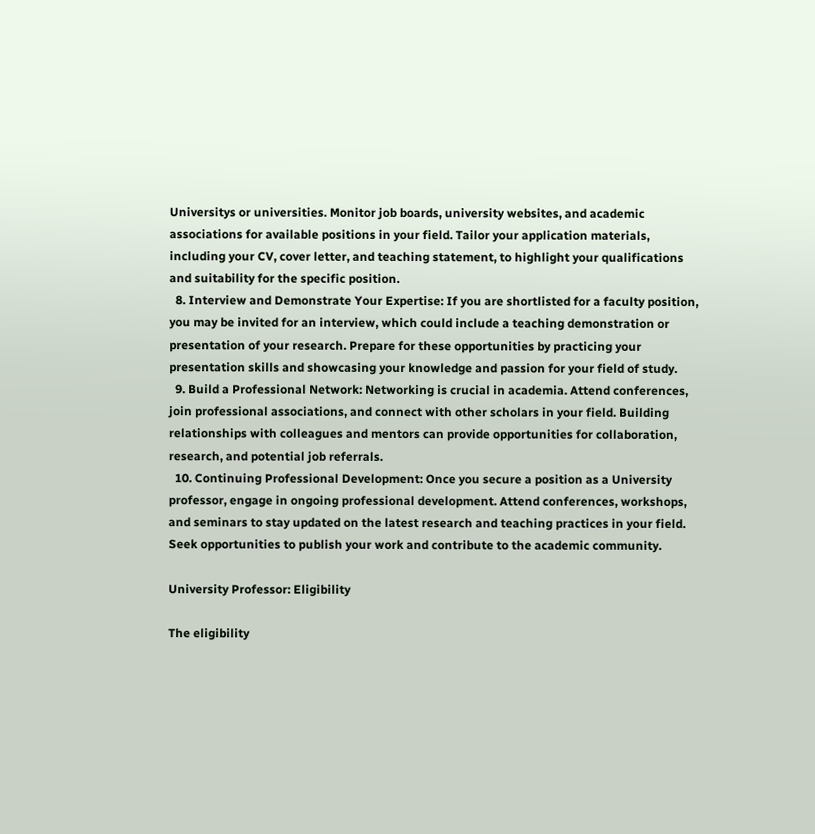Universitys or universities. Monitor job boards, university websites, and academic associations for available positions in your field. Tailor your application materials, including your CV, cover letter, and teaching statement, to highlight your qualifications and suitability for the specific position.
  8. Interview and Demonstrate Your Expertise: If you are shortlisted for a faculty position, you may be invited for an interview, which could include a teaching demonstration or presentation of your research. Prepare for these opportunities by practicing your presentation skills and showcasing your knowledge and passion for your field of study.
  9. Build a Professional Network: Networking is crucial in academia. Attend conferences, join professional associations, and connect with other scholars in your field. Building relationships with colleagues and mentors can provide opportunities for collaboration, research, and potential job referrals.
  10. Continuing Professional Development: Once you secure a position as a University professor, engage in ongoing professional development. Attend conferences, workshops, and seminars to stay updated on the latest research and teaching practices in your field. Seek opportunities to publish your work and contribute to the academic community.

University Professor: Eligibility

The eligibility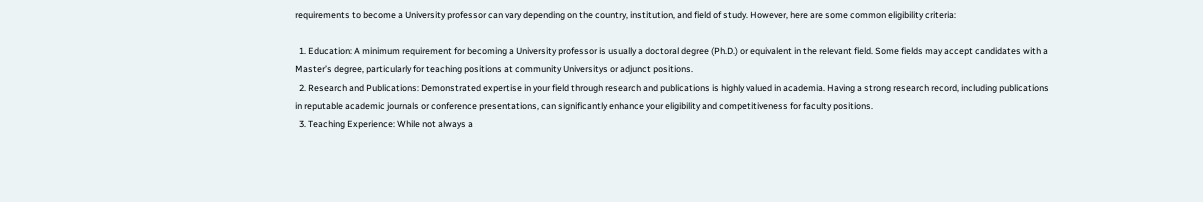requirements to become a University professor can vary depending on the country, institution, and field of study. However, here are some common eligibility criteria:

  1. Education: A minimum requirement for becoming a University professor is usually a doctoral degree (Ph.D.) or equivalent in the relevant field. Some fields may accept candidates with a Master’s degree, particularly for teaching positions at community Universitys or adjunct positions.
  2. Research and Publications: Demonstrated expertise in your field through research and publications is highly valued in academia. Having a strong research record, including publications in reputable academic journals or conference presentations, can significantly enhance your eligibility and competitiveness for faculty positions.
  3. Teaching Experience: While not always a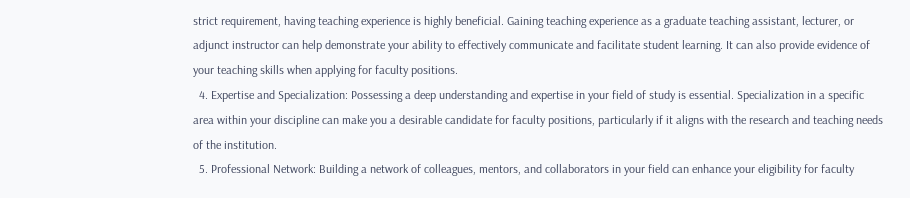strict requirement, having teaching experience is highly beneficial. Gaining teaching experience as a graduate teaching assistant, lecturer, or adjunct instructor can help demonstrate your ability to effectively communicate and facilitate student learning. It can also provide evidence of your teaching skills when applying for faculty positions.
  4. Expertise and Specialization: Possessing a deep understanding and expertise in your field of study is essential. Specialization in a specific area within your discipline can make you a desirable candidate for faculty positions, particularly if it aligns with the research and teaching needs of the institution.
  5. Professional Network: Building a network of colleagues, mentors, and collaborators in your field can enhance your eligibility for faculty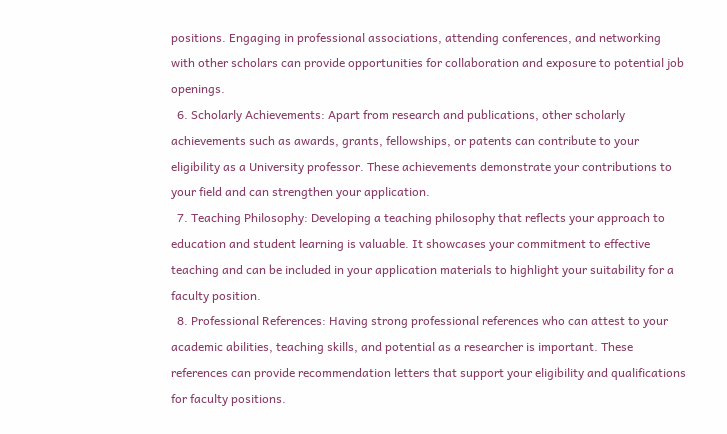positions. Engaging in professional associations, attending conferences, and networking with other scholars can provide opportunities for collaboration and exposure to potential job openings.
  6. Scholarly Achievements: Apart from research and publications, other scholarly achievements such as awards, grants, fellowships, or patents can contribute to your eligibility as a University professor. These achievements demonstrate your contributions to your field and can strengthen your application.
  7. Teaching Philosophy: Developing a teaching philosophy that reflects your approach to education and student learning is valuable. It showcases your commitment to effective teaching and can be included in your application materials to highlight your suitability for a faculty position.
  8. Professional References: Having strong professional references who can attest to your academic abilities, teaching skills, and potential as a researcher is important. These references can provide recommendation letters that support your eligibility and qualifications for faculty positions.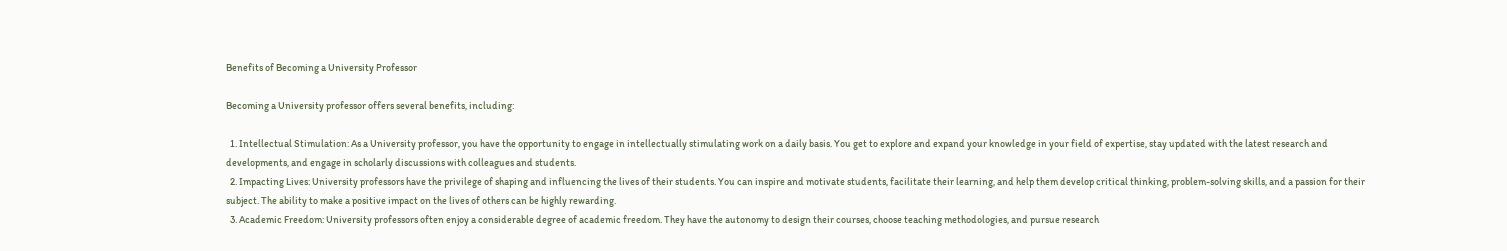Benefits of Becoming a University Professor

Becoming a University professor offers several benefits, including:

  1. Intellectual Stimulation: As a University professor, you have the opportunity to engage in intellectually stimulating work on a daily basis. You get to explore and expand your knowledge in your field of expertise, stay updated with the latest research and developments, and engage in scholarly discussions with colleagues and students.
  2. Impacting Lives: University professors have the privilege of shaping and influencing the lives of their students. You can inspire and motivate students, facilitate their learning, and help them develop critical thinking, problem-solving skills, and a passion for their subject. The ability to make a positive impact on the lives of others can be highly rewarding.
  3. Academic Freedom: University professors often enjoy a considerable degree of academic freedom. They have the autonomy to design their courses, choose teaching methodologies, and pursue research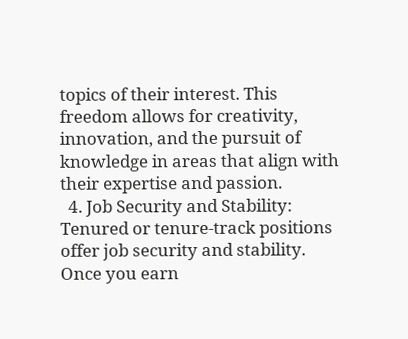topics of their interest. This freedom allows for creativity, innovation, and the pursuit of knowledge in areas that align with their expertise and passion.
  4. Job Security and Stability: Tenured or tenure-track positions offer job security and stability. Once you earn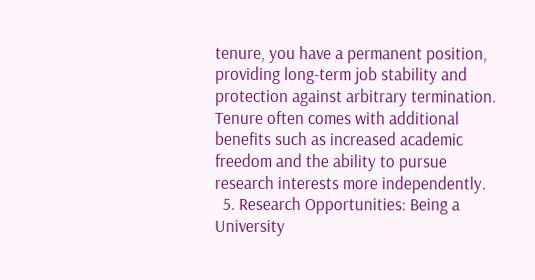tenure, you have a permanent position, providing long-term job stability and protection against arbitrary termination. Tenure often comes with additional benefits such as increased academic freedom and the ability to pursue research interests more independently.
  5. Research Opportunities: Being a University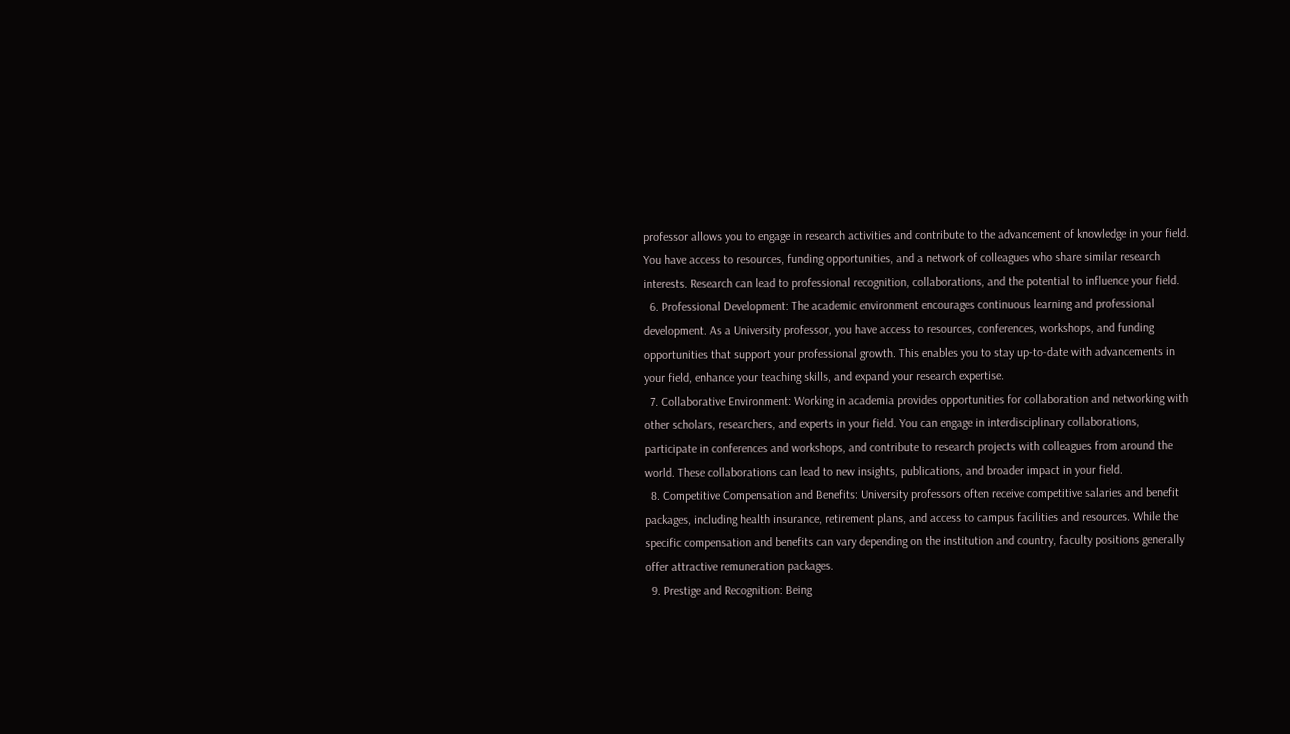professor allows you to engage in research activities and contribute to the advancement of knowledge in your field. You have access to resources, funding opportunities, and a network of colleagues who share similar research interests. Research can lead to professional recognition, collaborations, and the potential to influence your field.
  6. Professional Development: The academic environment encourages continuous learning and professional development. As a University professor, you have access to resources, conferences, workshops, and funding opportunities that support your professional growth. This enables you to stay up-to-date with advancements in your field, enhance your teaching skills, and expand your research expertise.
  7. Collaborative Environment: Working in academia provides opportunities for collaboration and networking with other scholars, researchers, and experts in your field. You can engage in interdisciplinary collaborations, participate in conferences and workshops, and contribute to research projects with colleagues from around the world. These collaborations can lead to new insights, publications, and broader impact in your field.
  8. Competitive Compensation and Benefits: University professors often receive competitive salaries and benefit packages, including health insurance, retirement plans, and access to campus facilities and resources. While the specific compensation and benefits can vary depending on the institution and country, faculty positions generally offer attractive remuneration packages.
  9. Prestige and Recognition: Being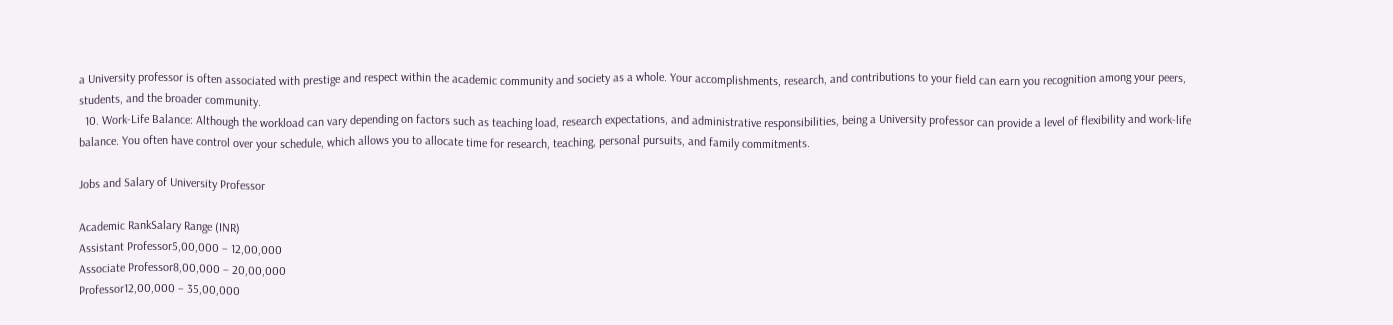a University professor is often associated with prestige and respect within the academic community and society as a whole. Your accomplishments, research, and contributions to your field can earn you recognition among your peers, students, and the broader community.
  10. Work-Life Balance: Although the workload can vary depending on factors such as teaching load, research expectations, and administrative responsibilities, being a University professor can provide a level of flexibility and work-life balance. You often have control over your schedule, which allows you to allocate time for research, teaching, personal pursuits, and family commitments.

Jobs and Salary of University Professor

Academic RankSalary Range (INR)
Assistant Professor5,00,000 – 12,00,000
Associate Professor8,00,000 – 20,00,000
Professor12,00,000 – 35,00,000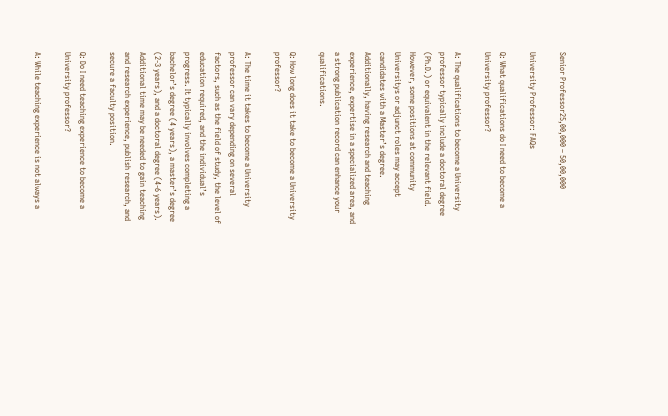Senior Professor25,00,000 – 50,00,000

University Professor: FAQs

Q: What qualifications do I need to become a University professor?

A: The qualifications to become a University professor typically include a doctoral degree (Ph.D.) or equivalent in the relevant field. However, some positions at community Universitys or adjunct roles may accept candidates with a Master’s degree. Additionally, having research and teaching experience, expertise in a specialized area, and a strong publication record can enhance your qualifications.

Q: How long does it take to become a University professor?

A: The time it takes to become a University professor can vary depending on several factors, such as the field of study, the level of education required, and the individual’s progress. It typically involves completing a bachelor’s degree (4 years), a master’s degree (2-3 years), and a doctoral degree (4-6 years). Additional time may be needed to gain teaching and research experience, publish research, and secure a faculty position.

Q: Do I need teaching experience to become a University professor?

A: While teaching experience is not always a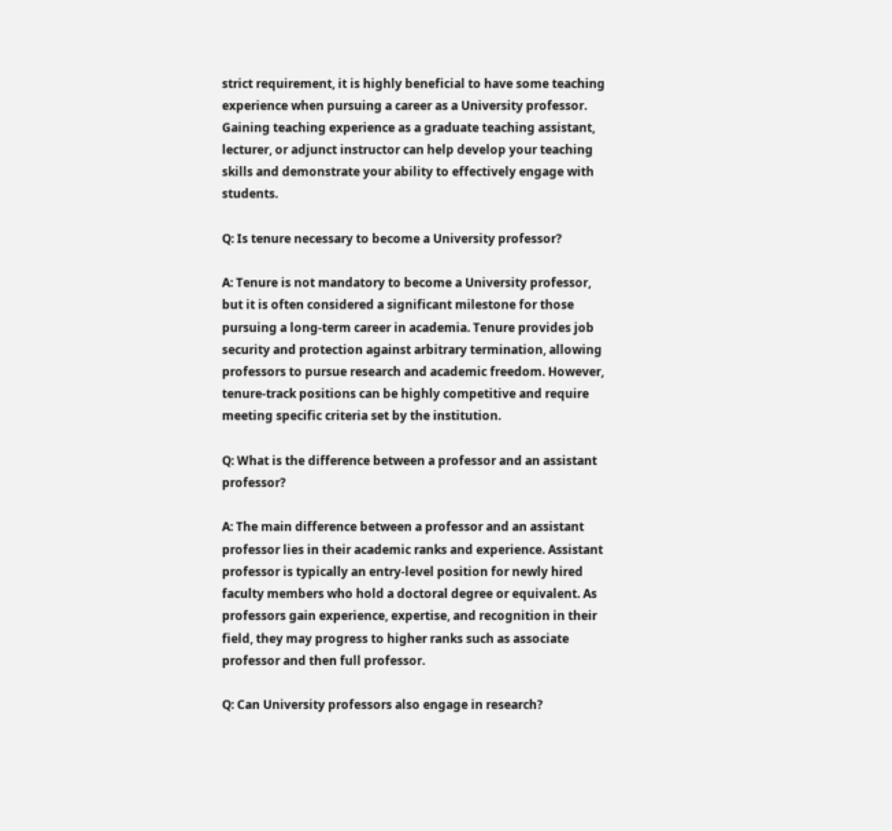strict requirement, it is highly beneficial to have some teaching experience when pursuing a career as a University professor. Gaining teaching experience as a graduate teaching assistant, lecturer, or adjunct instructor can help develop your teaching skills and demonstrate your ability to effectively engage with students.

Q: Is tenure necessary to become a University professor?

A: Tenure is not mandatory to become a University professor, but it is often considered a significant milestone for those pursuing a long-term career in academia. Tenure provides job security and protection against arbitrary termination, allowing professors to pursue research and academic freedom. However, tenure-track positions can be highly competitive and require meeting specific criteria set by the institution.

Q: What is the difference between a professor and an assistant professor?

A: The main difference between a professor and an assistant professor lies in their academic ranks and experience. Assistant professor is typically an entry-level position for newly hired faculty members who hold a doctoral degree or equivalent. As professors gain experience, expertise, and recognition in their field, they may progress to higher ranks such as associate professor and then full professor.

Q: Can University professors also engage in research?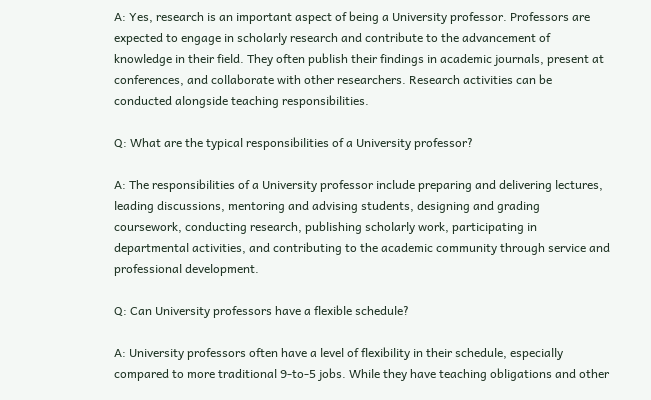A: Yes, research is an important aspect of being a University professor. Professors are expected to engage in scholarly research and contribute to the advancement of knowledge in their field. They often publish their findings in academic journals, present at conferences, and collaborate with other researchers. Research activities can be conducted alongside teaching responsibilities.

Q: What are the typical responsibilities of a University professor?

A: The responsibilities of a University professor include preparing and delivering lectures, leading discussions, mentoring and advising students, designing and grading coursework, conducting research, publishing scholarly work, participating in departmental activities, and contributing to the academic community through service and professional development.

Q: Can University professors have a flexible schedule?

A: University professors often have a level of flexibility in their schedule, especially compared to more traditional 9-to-5 jobs. While they have teaching obligations and other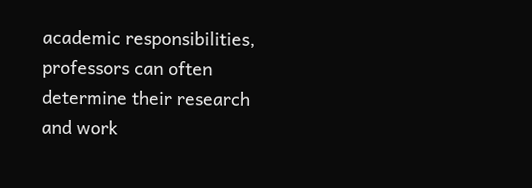academic responsibilities, professors can often determine their research and work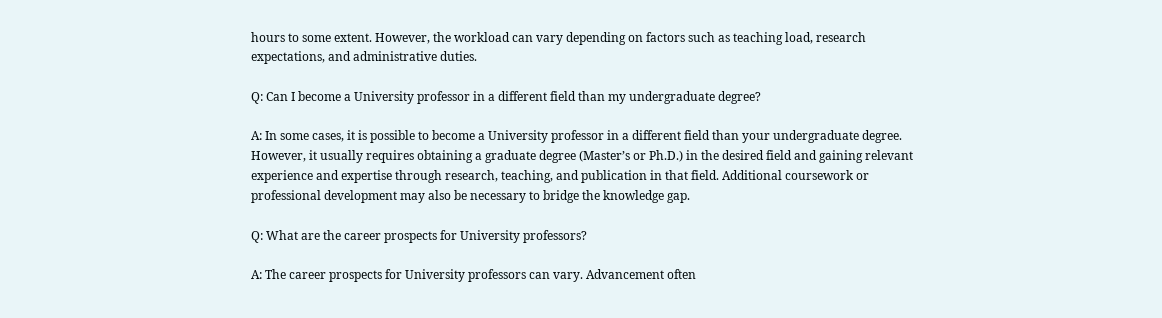hours to some extent. However, the workload can vary depending on factors such as teaching load, research expectations, and administrative duties.

Q: Can I become a University professor in a different field than my undergraduate degree?

A: In some cases, it is possible to become a University professor in a different field than your undergraduate degree. However, it usually requires obtaining a graduate degree (Master’s or Ph.D.) in the desired field and gaining relevant experience and expertise through research, teaching, and publication in that field. Additional coursework or professional development may also be necessary to bridge the knowledge gap.

Q: What are the career prospects for University professors?

A: The career prospects for University professors can vary. Advancement often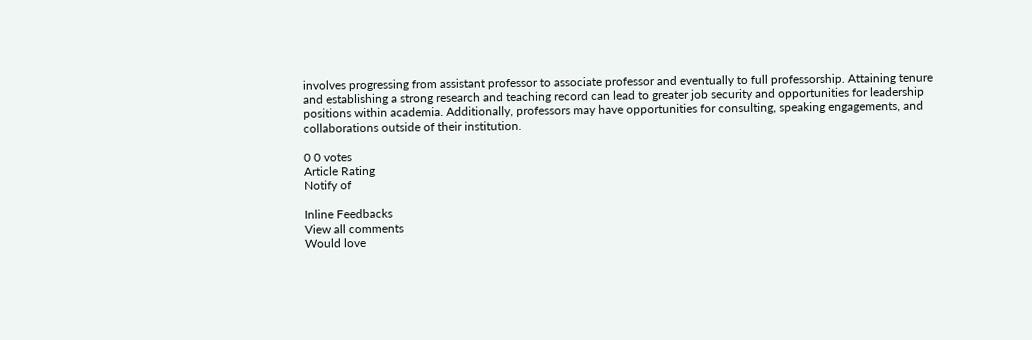involves progressing from assistant professor to associate professor and eventually to full professorship. Attaining tenure and establishing a strong research and teaching record can lead to greater job security and opportunities for leadership positions within academia. Additionally, professors may have opportunities for consulting, speaking engagements, and collaborations outside of their institution.

0 0 votes
Article Rating
Notify of

Inline Feedbacks
View all comments
Would love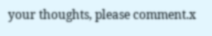your thoughts, please comment.x